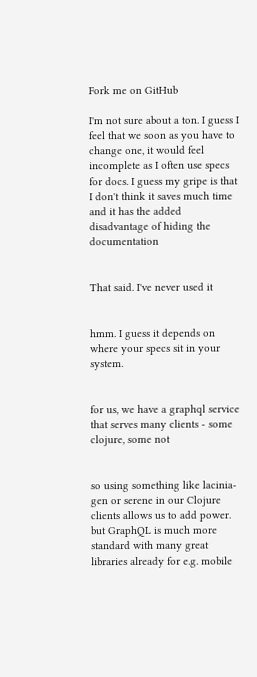Fork me on GitHub

I'm not sure about a ton. I guess I feel that we soon as you have to change one, it would feel incomplete as I often use specs for docs. I guess my gripe is that I don't think it saves much time and it has the added disadvantage of hiding the documentation


That said. I've never used it


hmm. I guess it depends on where your specs sit in your system.


for us, we have a graphql service that serves many clients - some clojure, some not


so using something like lacinia-gen or serene in our Clojure clients allows us to add power. but GraphQL is much more standard with many great libraries already for e.g. mobile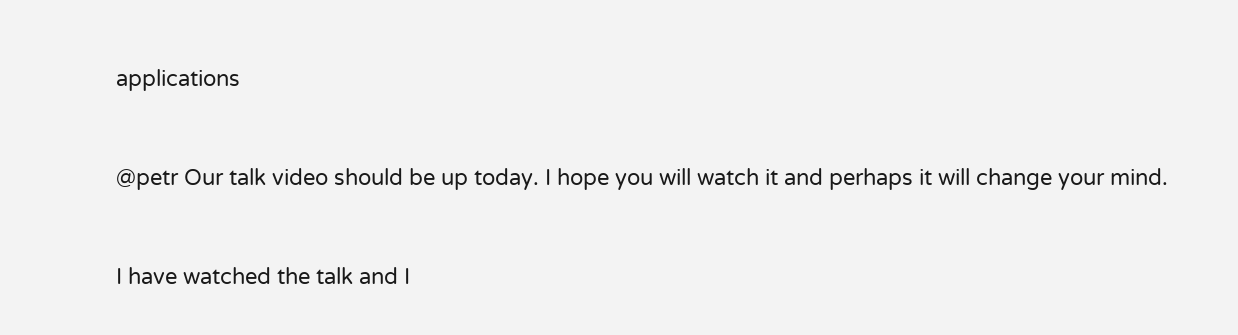applications


@petr Our talk video should be up today. I hope you will watch it and perhaps it will change your mind.


I have watched the talk and I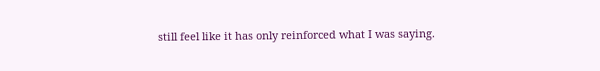still feel like it has only reinforced what I was saying.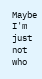Maybe I'm just not who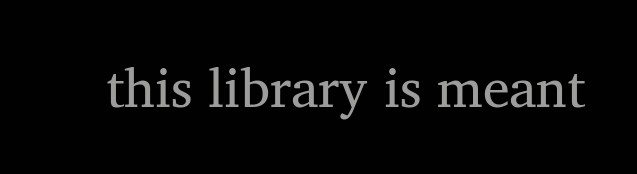this library is meant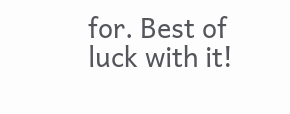for. Best of luck with it!